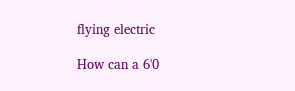flying electric

How can a 6'0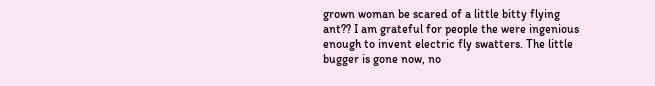grown woman be scared of a little bitty flying ant?? I am grateful for people the were ingenious enough to invent electric fly swatters. The little bugger is gone now, no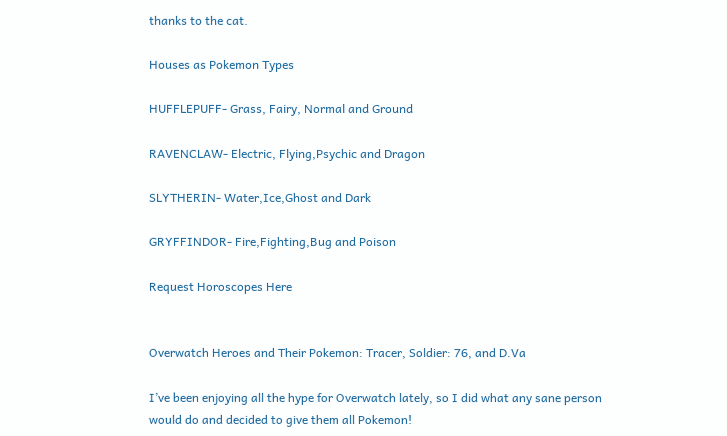thanks to the cat.

Houses as Pokemon Types

HUFFLEPUFF- Grass, Fairy, Normal and Ground

RAVENCLAW- Electric, Flying,Psychic and Dragon

SLYTHERIN- Water,Ice,Ghost and Dark

GRYFFINDOR- Fire,Fighting,Bug and Poison

Request Horoscopes Here


Overwatch Heroes and Their Pokemon: Tracer, Soldier: 76, and D.Va

I’ve been enjoying all the hype for Overwatch lately, so I did what any sane person would do and decided to give them all Pokemon!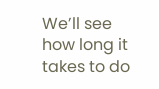We’ll see how long it takes to do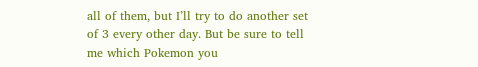all of them, but I’ll try to do another set of 3 every other day. But be sure to tell me which Pokemon you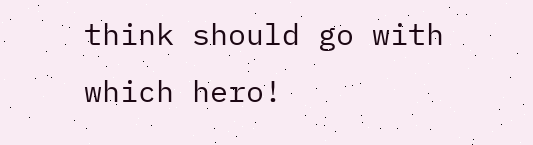think should go with which hero!